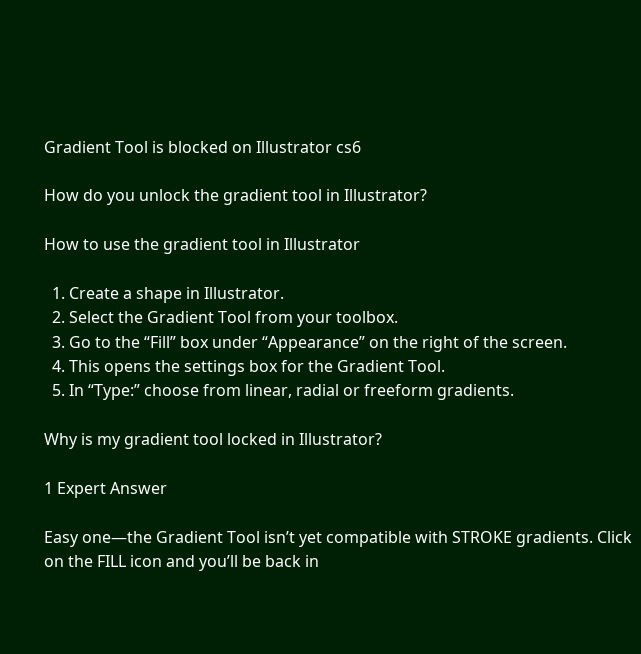Gradient Tool is blocked on Illustrator cs6

How do you unlock the gradient tool in Illustrator?

How to use the gradient tool in Illustrator

  1. Create a shape in Illustrator.
  2. Select the Gradient Tool from your toolbox.
  3. Go to the “Fill” box under “Appearance” on the right of the screen.
  4. This opens the settings box for the Gradient Tool.
  5. In “Type:” choose from linear, radial or freeform gradients.

Why is my gradient tool locked in Illustrator?

1 Expert Answer

Easy one—the Gradient Tool isn’t yet compatible with STROKE gradients. Click on the FILL icon and you’ll be back in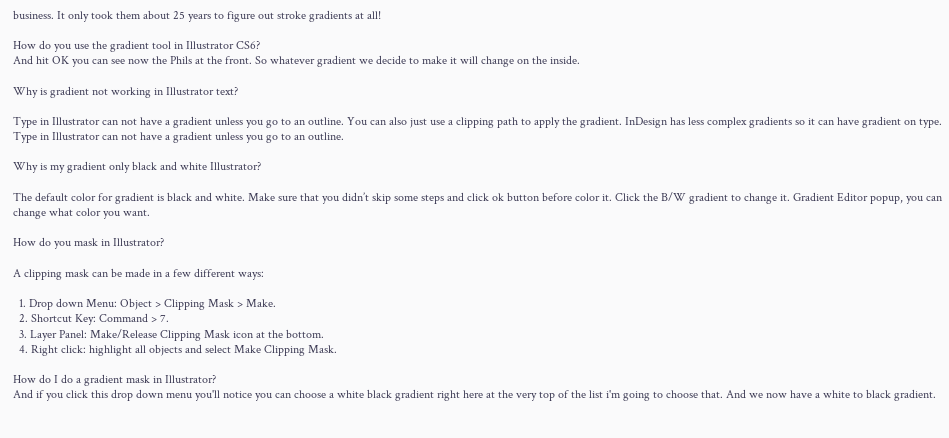business. It only took them about 25 years to figure out stroke gradients at all!

How do you use the gradient tool in Illustrator CS6?
And hit OK you can see now the Phils at the front. So whatever gradient we decide to make it will change on the inside.

Why is gradient not working in Illustrator text?

Type in Illustrator can not have a gradient unless you go to an outline. You can also just use a clipping path to apply the gradient. InDesign has less complex gradients so it can have gradient on type. Type in Illustrator can not have a gradient unless you go to an outline.

Why is my gradient only black and white Illustrator?

The default color for gradient is black and white. Make sure that you didn’t skip some steps and click ok button before color it. Click the B/W gradient to change it. Gradient Editor popup, you can change what color you want.

How do you mask in Illustrator?

A clipping mask can be made in a few different ways:

  1. Drop down Menu: Object > Clipping Mask > Make.
  2. Shortcut Key: Command > 7.
  3. Layer Panel: Make/Release Clipping Mask icon at the bottom.
  4. Right click: highlight all objects and select Make Clipping Mask.

How do I do a gradient mask in Illustrator?
And if you click this drop down menu you'll notice you can choose a white black gradient right here at the very top of the list i'm going to choose that. And we now have a white to black gradient.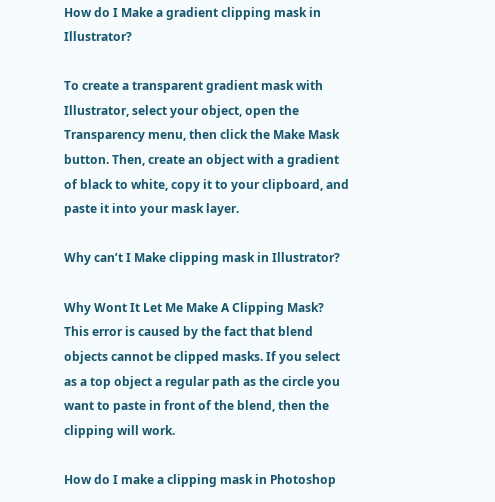How do I Make a gradient clipping mask in Illustrator?

To create a transparent gradient mask with Illustrator, select your object, open the Transparency menu, then click the Make Mask button. Then, create an object with a gradient of black to white, copy it to your clipboard, and paste it into your mask layer.

Why can’t I Make clipping mask in Illustrator?

Why Wont It Let Me Make A Clipping Mask? This error is caused by the fact that blend objects cannot be clipped masks. If you select as a top object a regular path as the circle you want to paste in front of the blend, then the clipping will work.

How do I make a clipping mask in Photoshop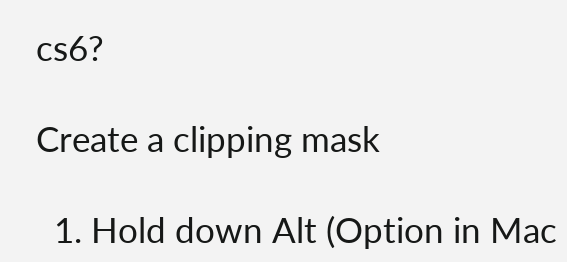cs6?

Create a clipping mask

  1. Hold down Alt (Option in Mac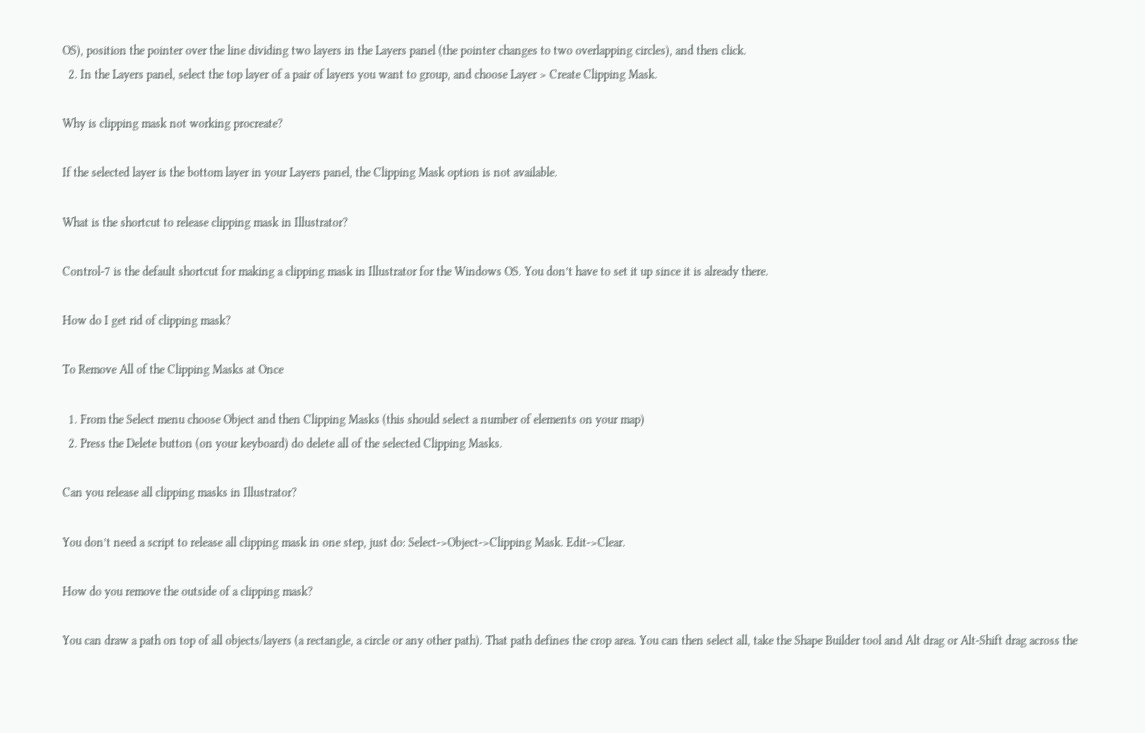OS), position the pointer over the line dividing two layers in the Layers panel (the pointer changes to two overlapping circles), and then click.
  2. In the Layers panel, select the top layer of a pair of layers you want to group, and choose Layer > Create Clipping Mask.

Why is clipping mask not working procreate?

If the selected layer is the bottom layer in your Layers panel, the Clipping Mask option is not available.

What is the shortcut to release clipping mask in Illustrator?

Control-7 is the default shortcut for making a clipping mask in Illustrator for the Windows OS. You don’t have to set it up since it is already there.

How do I get rid of clipping mask?

To Remove All of the Clipping Masks at Once

  1. From the Select menu choose Object and then Clipping Masks (this should select a number of elements on your map)
  2. Press the Delete button (on your keyboard) do delete all of the selected Clipping Masks.

Can you release all clipping masks in Illustrator?

You don’t need a script to release all clipping mask in one step, just do: Select->Object->Clipping Mask. Edit->Clear.

How do you remove the outside of a clipping mask?

You can draw a path on top of all objects/layers (a rectangle, a circle or any other path). That path defines the crop area. You can then select all, take the Shape Builder tool and Alt drag or Alt-Shift drag across the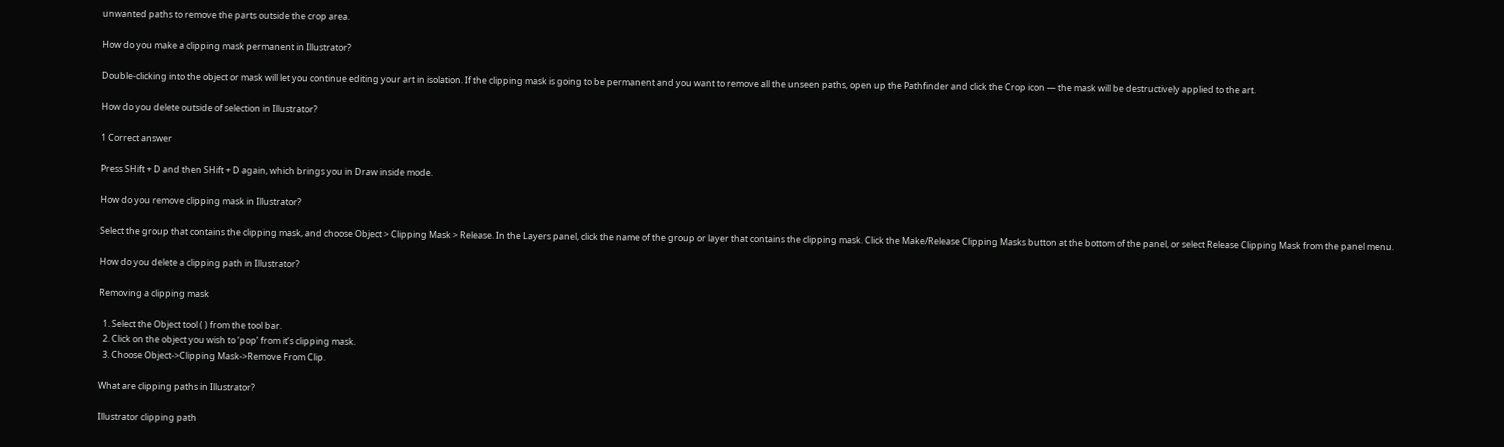unwanted paths to remove the parts outside the crop area.

How do you make a clipping mask permanent in Illustrator?

Double-clicking into the object or mask will let you continue editing your art in isolation. If the clipping mask is going to be permanent and you want to remove all the unseen paths, open up the Pathfinder and click the Crop icon — the mask will be destructively applied to the art.

How do you delete outside of selection in Illustrator?

1 Correct answer

Press SHift + D and then SHift + D again, which brings you in Draw inside mode.

How do you remove clipping mask in Illustrator?

Select the group that contains the clipping mask, and choose Object > Clipping Mask > Release. In the Layers panel, click the name of the group or layer that contains the clipping mask. Click the Make/Release Clipping Masks button at the bottom of the panel, or select Release Clipping Mask from the panel menu.

How do you delete a clipping path in Illustrator?

Removing a clipping mask

  1. Select the Object tool ( ) from the tool bar.
  2. Click on the object you wish to ‘pop’ from it’s clipping mask.
  3. Choose Object->Clipping Mask->Remove From Clip.

What are clipping paths in Illustrator?

Illustrator clipping path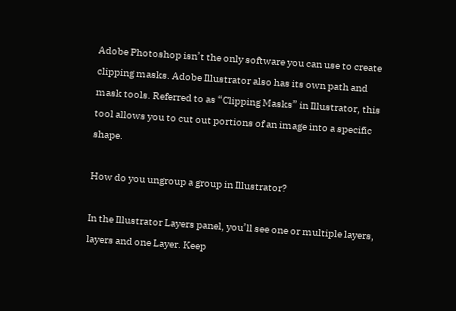Adobe Photoshop isn’t the only software you can use to create clipping masks. Adobe Illustrator also has its own path and mask tools. Referred to as “Clipping Masks” in Illustrator, this tool allows you to cut out portions of an image into a specific shape.

How do you ungroup a group in Illustrator?

In the Illustrator Layers panel, you’ll see one or multiple layers, layers and one Layer. Keep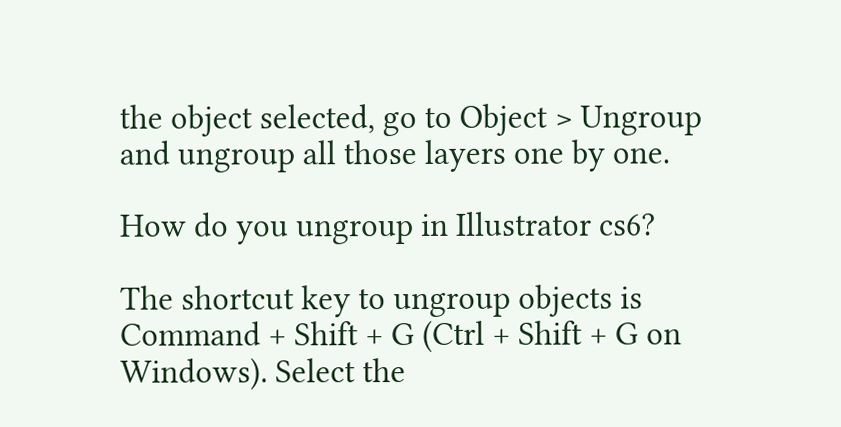the object selected, go to Object > Ungroup and ungroup all those layers one by one.

How do you ungroup in Illustrator cs6?

The shortcut key to ungroup objects is Command + Shift + G (Ctrl + Shift + G on Windows). Select the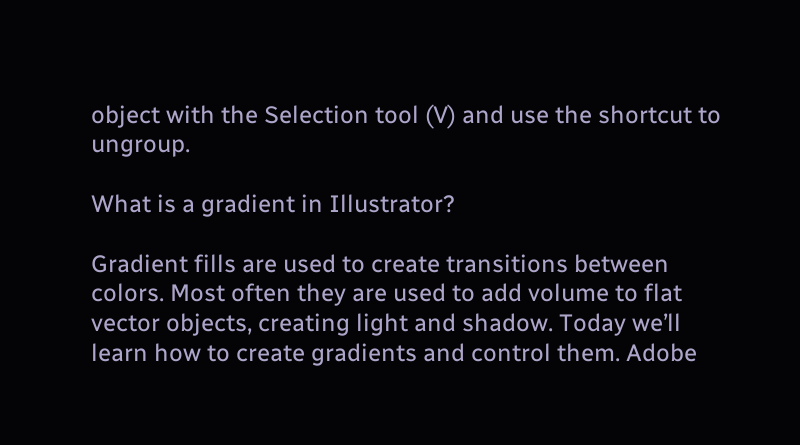object with the Selection tool (V) and use the shortcut to ungroup.

What is a gradient in Illustrator?

Gradient fills are used to create transitions between colors. Most often they are used to add volume to flat vector objects, creating light and shadow. Today we’ll learn how to create gradients and control them. Adobe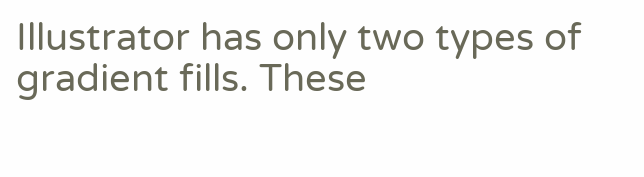Illustrator has only two types of gradient fills. These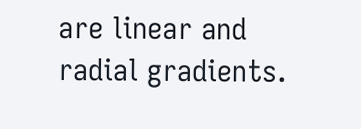are linear and radial gradients.